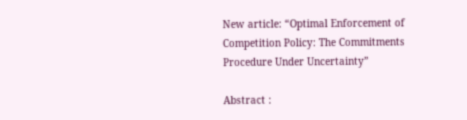New article: “Optimal Enforcement of Competition Policy: The Commitments Procedure Under Uncertainty”

Abstract :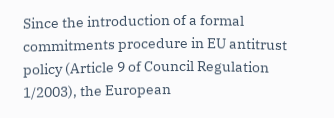Since the introduction of a formal commitments procedure in EU antitrust policy (Article 9 of Council Regulation 1/2003), the European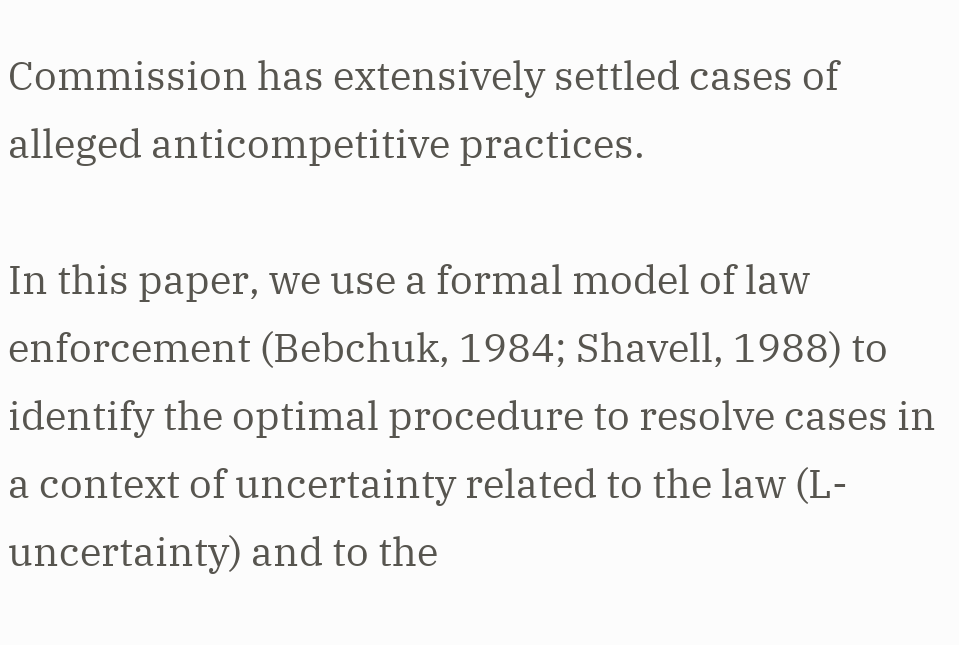Commission has extensively settled cases of alleged anticompetitive practices.

In this paper, we use a formal model of law enforcement (Bebchuk, 1984; Shavell, 1988) to identify the optimal procedure to resolve cases in a context of uncertainty related to the law (L-uncertainty) and to the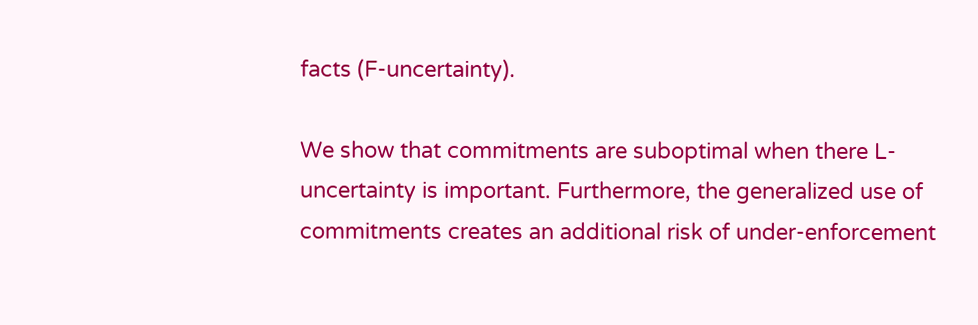facts (F-uncertainty).

We show that commitments are suboptimal when there L-uncertainty is important. Furthermore, the generalized use of commitments creates an additional risk of under-enforcement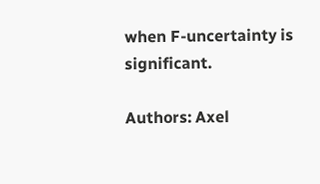when F-uncertainty is significant.

Authors: Axel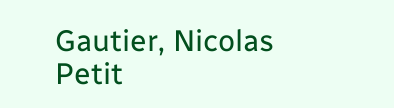Gautier, Nicolas Petit